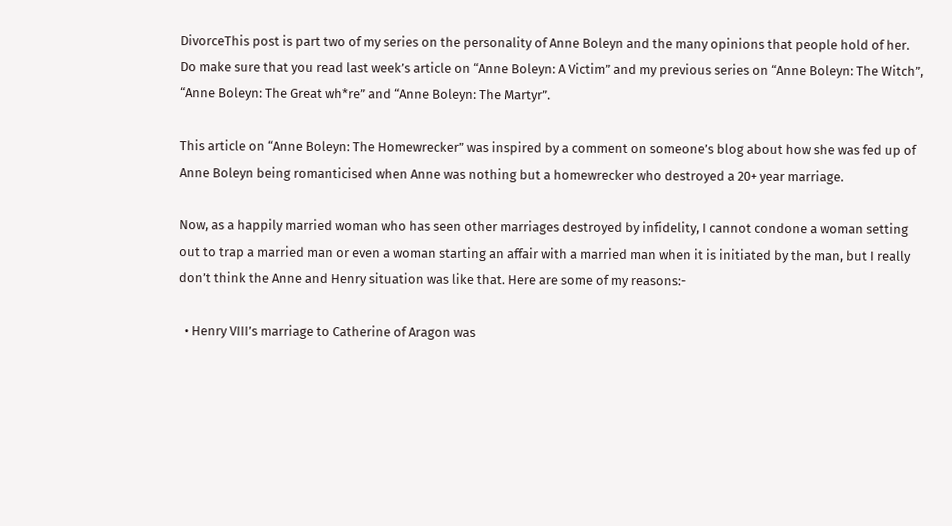DivorceThis post is part two of my series on the personality of Anne Boleyn and the many opinions that people hold of her. Do make sure that you read last week’s article on “Anne Boleyn: A Victim” and my previous series on “Anne Boleyn: The Witch”, “Anne Boleyn: The Great wh*re” and “Anne Boleyn: The Martyr”.

This article on “Anne Boleyn: The Homewrecker” was inspired by a comment on someone’s blog about how she was fed up of Anne Boleyn being romanticised when Anne was nothing but a homewrecker who destroyed a 20+ year marriage.

Now, as a happily married woman who has seen other marriages destroyed by infidelity, I cannot condone a woman setting out to trap a married man or even a woman starting an affair with a married man when it is initiated by the man, but I really don’t think the Anne and Henry situation was like that. Here are some of my reasons:-

  • Henry VIII’s marriage to Catherine of Aragon was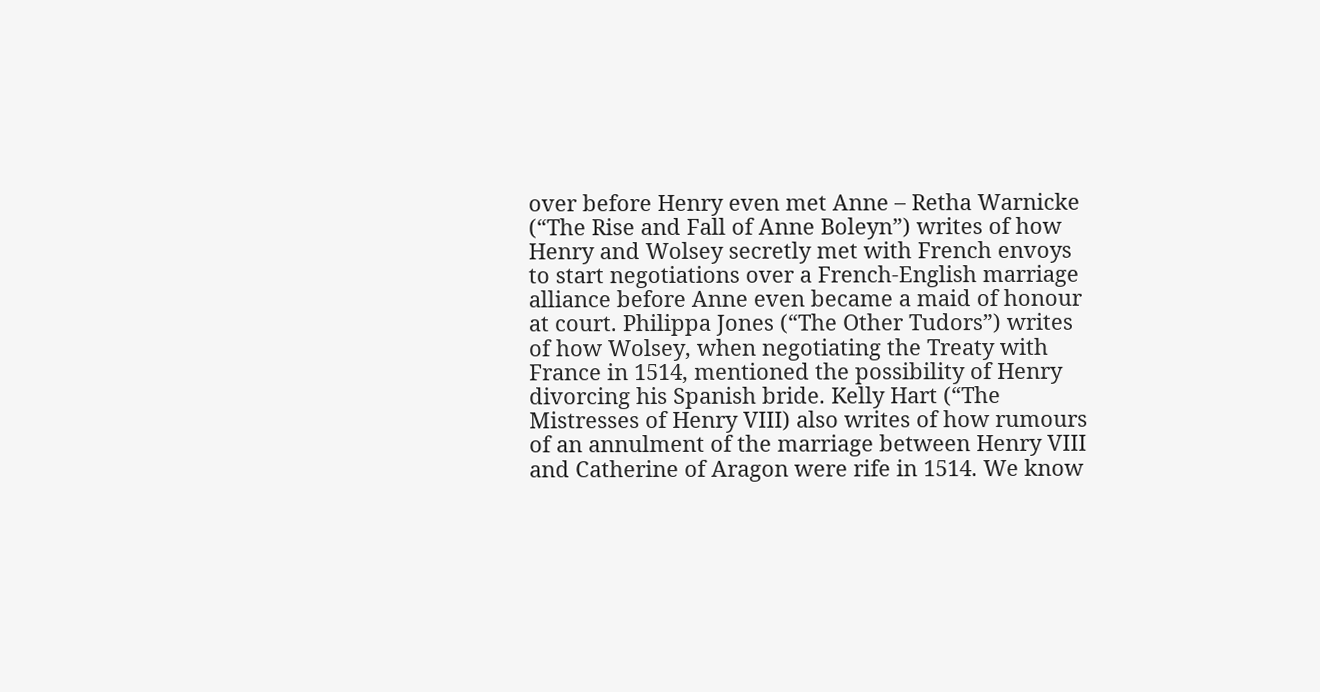over before Henry even met Anne – Retha Warnicke (“The Rise and Fall of Anne Boleyn”) writes of how Henry and Wolsey secretly met with French envoys to start negotiations over a French-English marriage alliance before Anne even became a maid of honour at court. Philippa Jones (“The Other Tudors”) writes of how Wolsey, when negotiating the Treaty with France in 1514, mentioned the possibility of Henry divorcing his Spanish bride. Kelly Hart (“The Mistresses of Henry VIII) also writes of how rumours of an annulment of the marriage between Henry VIII and Catherine of Aragon were rife in 1514. We know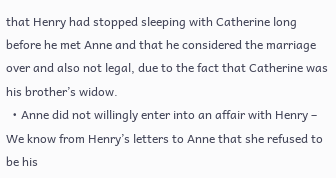that Henry had stopped sleeping with Catherine long before he met Anne and that he considered the marriage over and also not legal, due to the fact that Catherine was his brother’s widow.
  • Anne did not willingly enter into an affair with Henry – We know from Henry’s letters to Anne that she refused to be his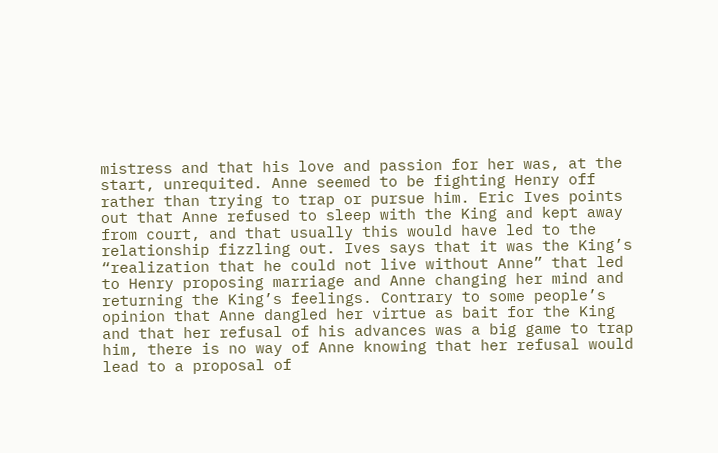mistress and that his love and passion for her was, at the start, unrequited. Anne seemed to be fighting Henry off rather than trying to trap or pursue him. Eric Ives points out that Anne refused to sleep with the King and kept away from court, and that usually this would have led to the relationship fizzling out. Ives says that it was the King’s “realization that he could not live without Anne” that led to Henry proposing marriage and Anne changing her mind and returning the King’s feelings. Contrary to some people’s opinion that Anne dangled her virtue as bait for the King and that her refusal of his advances was a big game to trap him, there is no way of Anne knowing that her refusal would lead to a proposal of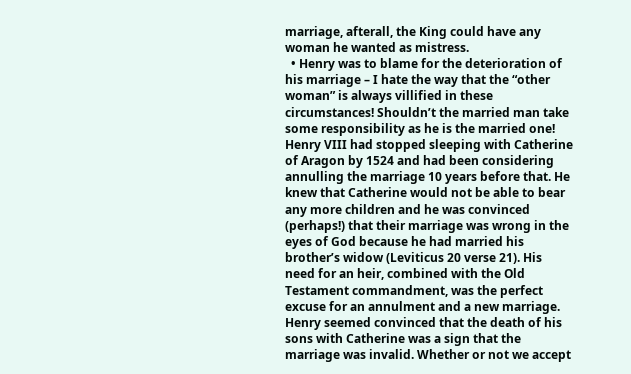marriage, afterall, the King could have any woman he wanted as mistress.
  • Henry was to blame for the deterioration of his marriage – I hate the way that the “other woman” is always villified in these circumstances! Shouldn’t the married man take some responsibility as he is the married one! Henry VIII had stopped sleeping with Catherine of Aragon by 1524 and had been considering annulling the marriage 10 years before that. He knew that Catherine would not be able to bear any more children and he was convinced (perhaps!) that their marriage was wrong in the eyes of God because he had married his brother’s widow (Leviticus 20 verse 21). His need for an heir, combined with the Old Testament commandment, was the perfect excuse for an annulment and a new marriage. Henry seemed convinced that the death of his sons with Catherine was a sign that the marriage was invalid. Whether or not we accept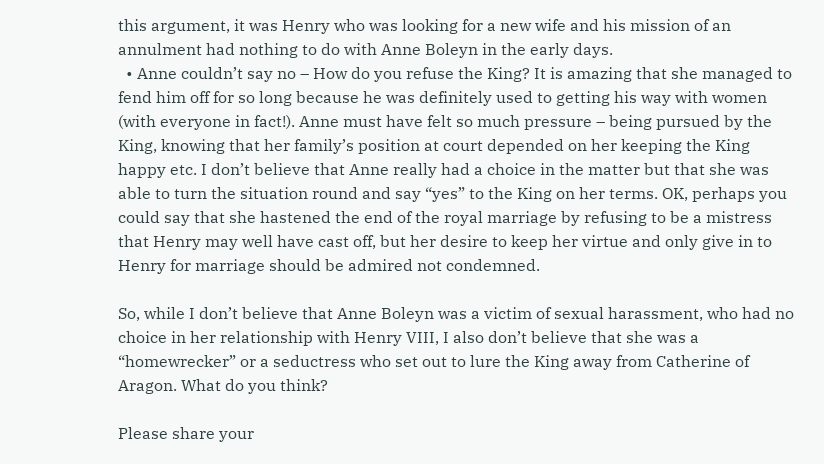this argument, it was Henry who was looking for a new wife and his mission of an annulment had nothing to do with Anne Boleyn in the early days.
  • Anne couldn’t say no – How do you refuse the King? It is amazing that she managed to fend him off for so long because he was definitely used to getting his way with women (with everyone in fact!). Anne must have felt so much pressure – being pursued by the King, knowing that her family’s position at court depended on her keeping the King happy etc. I don’t believe that Anne really had a choice in the matter but that she was able to turn the situation round and say “yes” to the King on her terms. OK, perhaps you could say that she hastened the end of the royal marriage by refusing to be a mistress that Henry may well have cast off, but her desire to keep her virtue and only give in to Henry for marriage should be admired not condemned.

So, while I don’t believe that Anne Boleyn was a victim of sexual harassment, who had no choice in her relationship with Henry VIII, I also don’t believe that she was a “homewrecker” or a seductress who set out to lure the King away from Catherine of Aragon. What do you think?

Please share your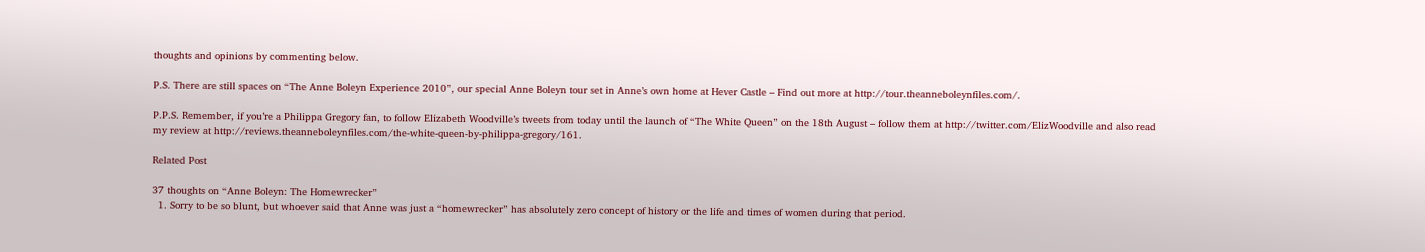thoughts and opinions by commenting below.

P.S. There are still spaces on “The Anne Boleyn Experience 2010”, our special Anne Boleyn tour set in Anne’s own home at Hever Castle – Find out more at http://tour.theanneboleynfiles.com/.

P.P.S. Remember, if you’re a Philippa Gregory fan, to follow Elizabeth Woodville’s tweets from today until the launch of “The White Queen” on the 18th August – follow them at http://twitter.com/ElizWoodville and also read my review at http://reviews.theanneboleynfiles.com/the-white-queen-by-philippa-gregory/161.

Related Post

37 thoughts on “Anne Boleyn: The Homewrecker”
  1. Sorry to be so blunt, but whoever said that Anne was just a “homewrecker” has absolutely zero concept of history or the life and times of women during that period.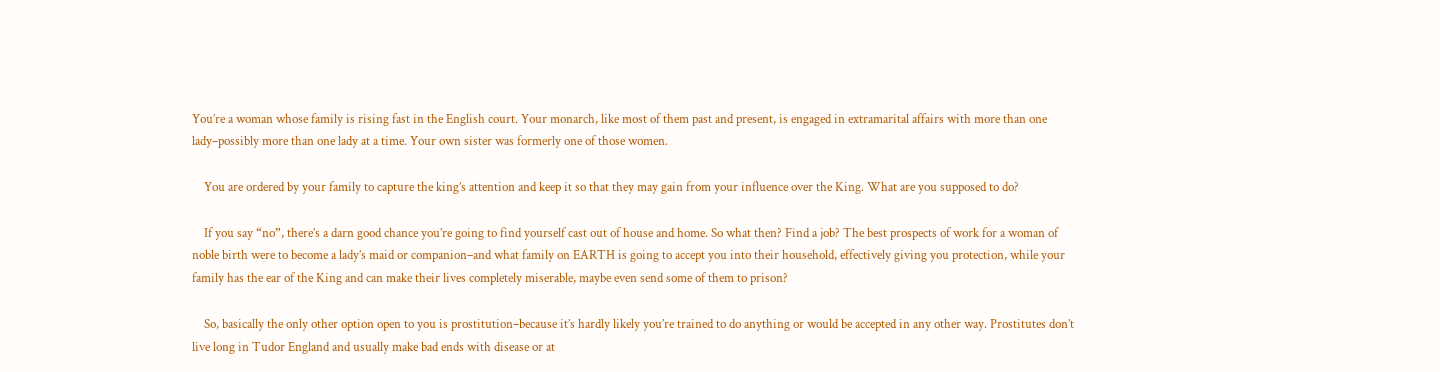You’re a woman whose family is rising fast in the English court. Your monarch, like most of them past and present, is engaged in extramarital affairs with more than one lady–possibly more than one lady at a time. Your own sister was formerly one of those women.

    You are ordered by your family to capture the king’s attention and keep it so that they may gain from your influence over the King. What are you supposed to do?

    If you say “no”, there’s a darn good chance you’re going to find yourself cast out of house and home. So what then? Find a job? The best prospects of work for a woman of noble birth were to become a lady’s maid or companion–and what family on EARTH is going to accept you into their household, effectively giving you protection, while your family has the ear of the King and can make their lives completely miserable, maybe even send some of them to prison?

    So, basically the only other option open to you is prostitution–because it’s hardly likely you’re trained to do anything or would be accepted in any other way. Prostitutes don’t live long in Tudor England and usually make bad ends with disease or at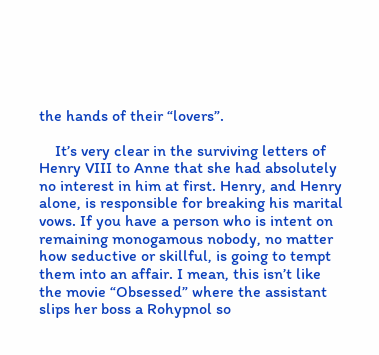the hands of their “lovers”.

    It’s very clear in the surviving letters of Henry VIII to Anne that she had absolutely no interest in him at first. Henry, and Henry alone, is responsible for breaking his marital vows. If you have a person who is intent on remaining monogamous nobody, no matter how seductive or skillful, is going to tempt them into an affair. I mean, this isn’t like the movie “Obsessed” where the assistant slips her boss a Rohypnol so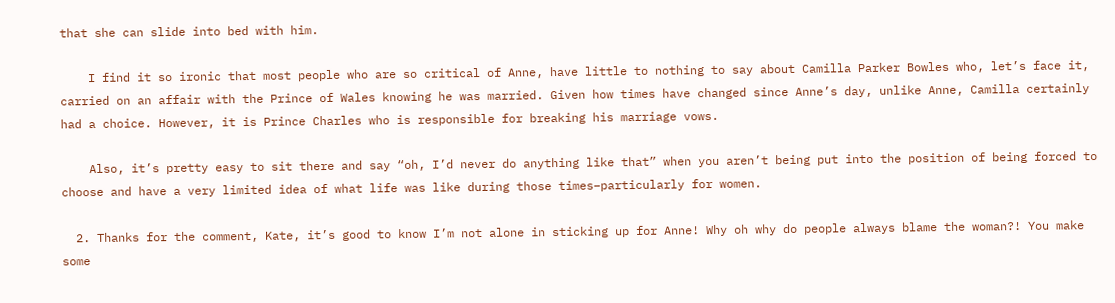that she can slide into bed with him.

    I find it so ironic that most people who are so critical of Anne, have little to nothing to say about Camilla Parker Bowles who, let’s face it, carried on an affair with the Prince of Wales knowing he was married. Given how times have changed since Anne’s day, unlike Anne, Camilla certainly had a choice. However, it is Prince Charles who is responsible for breaking his marriage vows.

    Also, it’s pretty easy to sit there and say “oh, I’d never do anything like that” when you aren’t being put into the position of being forced to choose and have a very limited idea of what life was like during those times–particularly for women.

  2. Thanks for the comment, Kate, it’s good to know I’m not alone in sticking up for Anne! Why oh why do people always blame the woman?! You make some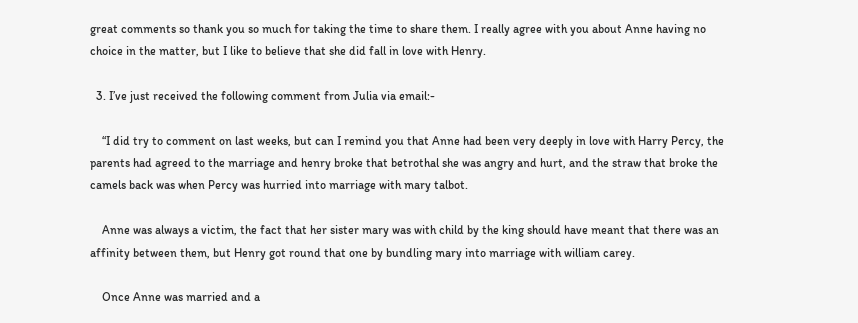great comments so thank you so much for taking the time to share them. I really agree with you about Anne having no choice in the matter, but I like to believe that she did fall in love with Henry.

  3. I’ve just received the following comment from Julia via email:-

    “I did try to comment on last weeks, but can I remind you that Anne had been very deeply in love with Harry Percy, the parents had agreed to the marriage and henry broke that betrothal she was angry and hurt, and the straw that broke the camels back was when Percy was hurried into marriage with mary talbot.

    Anne was always a victim, the fact that her sister mary was with child by the king should have meant that there was an affinity between them, but Henry got round that one by bundling mary into marriage with william carey.

    Once Anne was married and a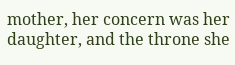mother, her concern was her daughter, and the throne she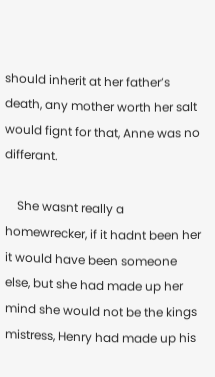should inherit at her father’s death, any mother worth her salt would fignt for that, Anne was no differant.

    She wasnt really a homewrecker, if it hadnt been her it would have been someone else, but she had made up her mind she would not be the kings mistress, Henry had made up his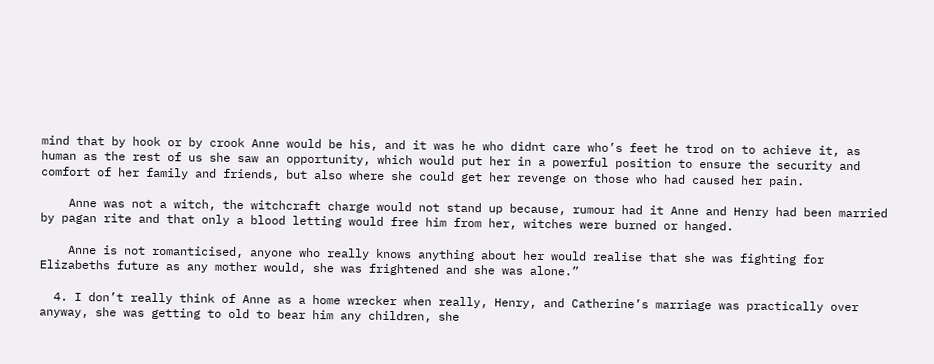mind that by hook or by crook Anne would be his, and it was he who didnt care who’s feet he trod on to achieve it, as human as the rest of us she saw an opportunity, which would put her in a powerful position to ensure the security and comfort of her family and friends, but also where she could get her revenge on those who had caused her pain.

    Anne was not a witch, the witchcraft charge would not stand up because, rumour had it Anne and Henry had been married by pagan rite and that only a blood letting would free him from her, witches were burned or hanged.

    Anne is not romanticised, anyone who really knows anything about her would realise that she was fighting for Elizabeths future as any mother would, she was frightened and she was alone.”

  4. I don’t really think of Anne as a home wrecker when really, Henry, and Catherine’s marriage was practically over anyway, she was getting to old to bear him any children, she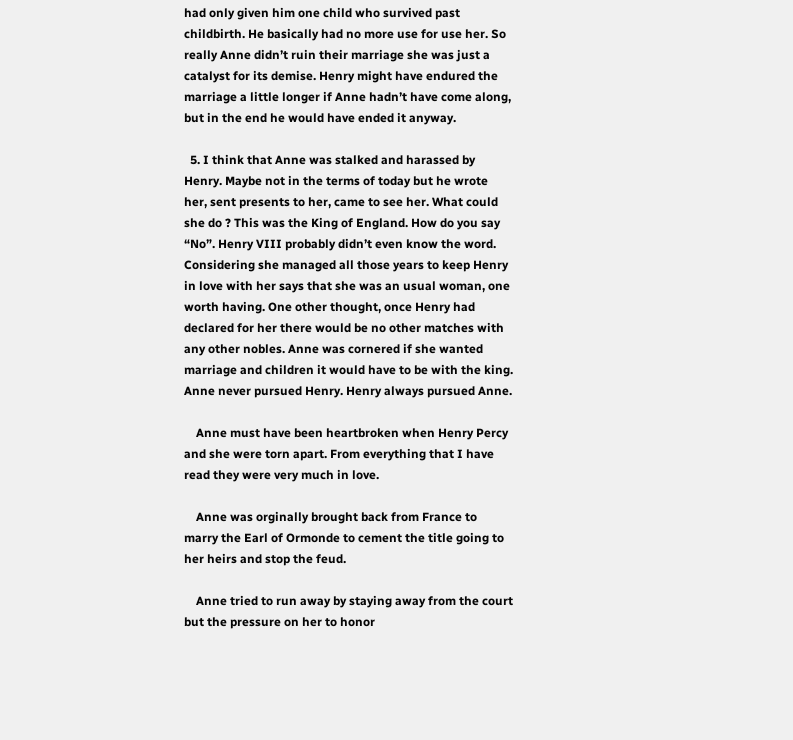had only given him one child who survived past childbirth. He basically had no more use for use her. So really Anne didn’t ruin their marriage she was just a catalyst for its demise. Henry might have endured the marriage a little longer if Anne hadn’t have come along, but in the end he would have ended it anyway.

  5. I think that Anne was stalked and harassed by Henry. Maybe not in the terms of today but he wrote her, sent presents to her, came to see her. What could she do ? This was the King of England. How do you say “No”. Henry VIII probably didn’t even know the word. Considering she managed all those years to keep Henry in love with her says that she was an usual woman, one worth having. One other thought, once Henry had declared for her there would be no other matches with any other nobles. Anne was cornered if she wanted marriage and children it would have to be with the king. Anne never pursued Henry. Henry always pursued Anne.

    Anne must have been heartbroken when Henry Percy and she were torn apart. From everything that I have read they were very much in love.

    Anne was orginally brought back from France to marry the Earl of Ormonde to cement the title going to her heirs and stop the feud.

    Anne tried to run away by staying away from the court but the pressure on her to honor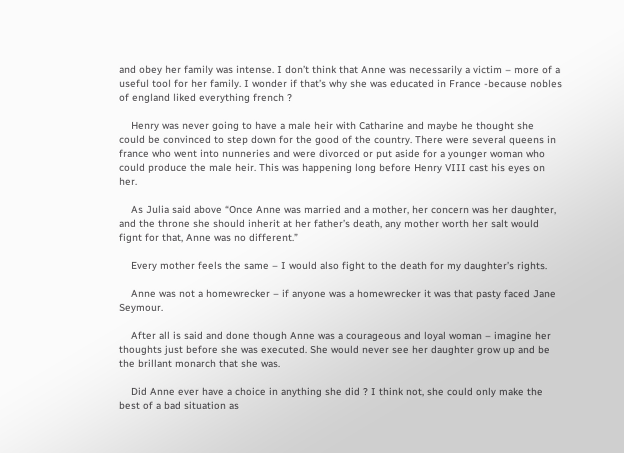and obey her family was intense. I don’t think that Anne was necessarily a victim – more of a useful tool for her family. I wonder if that’s why she was educated in France -because nobles of england liked everything french ?

    Henry was never going to have a male heir with Catharine and maybe he thought she could be convinced to step down for the good of the country. There were several queens in france who went into nunneries and were divorced or put aside for a younger woman who could produce the male heir. This was happening long before Henry VIII cast his eyes on her.

    As Julia said above “Once Anne was married and a mother, her concern was her daughter, and the throne she should inherit at her father’s death, any mother worth her salt would fignt for that, Anne was no different.”

    Every mother feels the same – I would also fight to the death for my daughter’s rights.

    Anne was not a homewrecker – if anyone was a homewrecker it was that pasty faced Jane Seymour.

    After all is said and done though Anne was a courageous and loyal woman – imagine her thoughts just before she was executed. She would never see her daughter grow up and be the brillant monarch that she was.

    Did Anne ever have a choice in anything she did ? I think not, she could only make the best of a bad situation as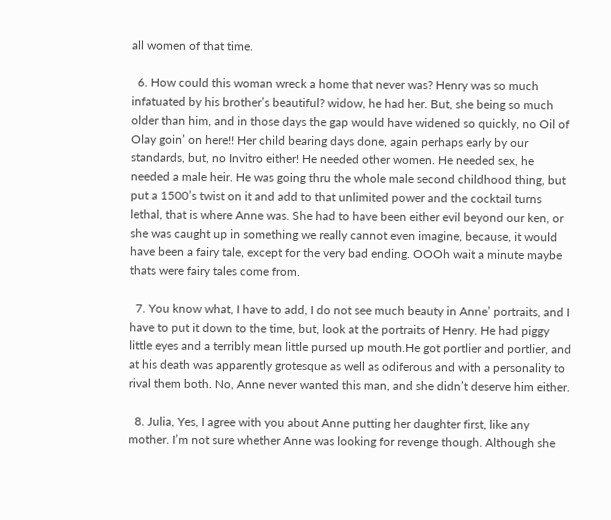all women of that time.

  6. How could this woman wreck a home that never was? Henry was so much infatuated by his brother’s beautiful? widow, he had her. But, she being so much older than him, and in those days the gap would have widened so quickly, no Oil of Olay goin’ on here!! Her child bearing days done, again perhaps early by our standards, but, no Invitro either! He needed other women. He needed sex, he needed a male heir. He was going thru the whole male second childhood thing, but put a 1500’s twist on it and add to that unlimited power and the cocktail turns lethal, that is where Anne was. She had to have been either evil beyond our ken, or she was caught up in something we really cannot even imagine, because, it would have been a fairy tale, except for the very bad ending. OOOh wait a minute maybe thats were fairy tales come from.

  7. You know what, I have to add, I do not see much beauty in Anne’ portraits, and I have to put it down to the time, but, look at the portraits of Henry. He had piggy little eyes and a terribly mean little pursed up mouth.He got portlier and portlier, and at his death was apparently grotesque as well as odiferous and with a personality to rival them both. No, Anne never wanted this man, and she didn’t deserve him either.

  8. Julia, Yes, I agree with you about Anne putting her daughter first, like any mother. I’m not sure whether Anne was looking for revenge though. Although she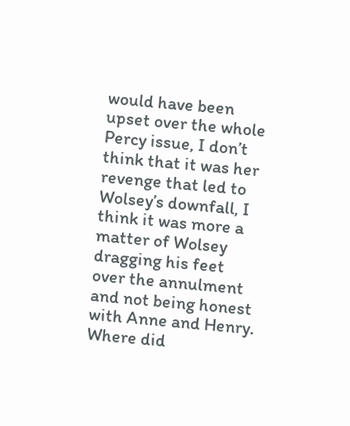would have been upset over the whole Percy issue, I don’t think that it was her revenge that led to Wolsey’s downfall, I think it was more a matter of Wolsey dragging his feet over the annulment and not being honest with Anne and Henry. Where did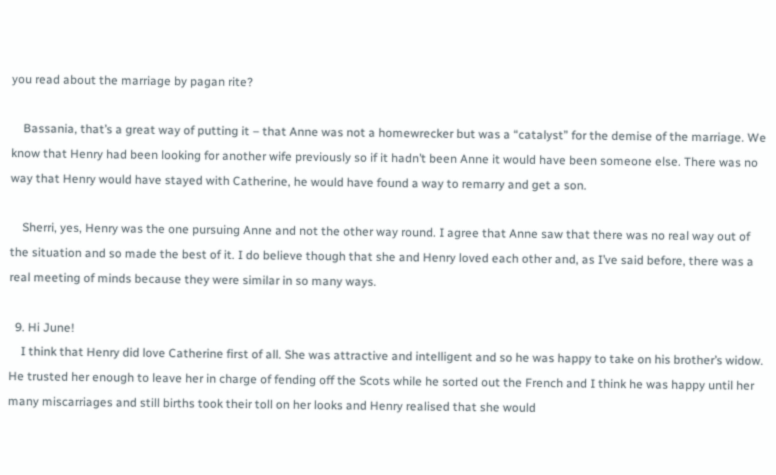you read about the marriage by pagan rite?

    Bassania, that’s a great way of putting it – that Anne was not a homewrecker but was a “catalyst” for the demise of the marriage. We know that Henry had been looking for another wife previously so if it hadn’t been Anne it would have been someone else. There was no way that Henry would have stayed with Catherine, he would have found a way to remarry and get a son.

    Sherri, yes, Henry was the one pursuing Anne and not the other way round. I agree that Anne saw that there was no real way out of the situation and so made the best of it. I do believe though that she and Henry loved each other and, as I’ve said before, there was a real meeting of minds because they were similar in so many ways.

  9. Hi June!
    I think that Henry did love Catherine first of all. She was attractive and intelligent and so he was happy to take on his brother’s widow. He trusted her enough to leave her in charge of fending off the Scots while he sorted out the French and I think he was happy until her many miscarriages and still births took their toll on her looks and Henry realised that she would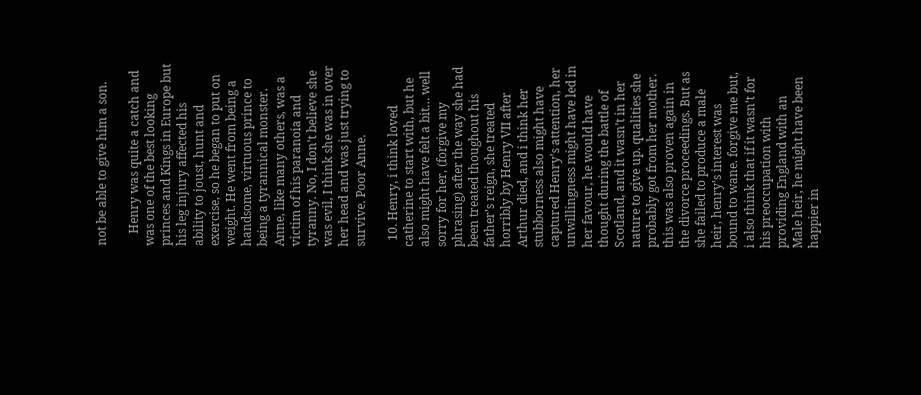not be able to give him a son.

    Henry was quite a catch and was one of the best looking princes and Kings in Europe but his leg injury affected his ability to joust, hunt and exercise, so he began to put on weight. He went from being a handsome, virtuous prince to being a tyrannical monster. Anne, like many others, was a victim of his paranoia and tyranny. No, I don’t believe she was evil, I think she was in over her head and was just trying to survive. Poor Anne.

  10. Henry, i think loved catherine to start with, but he also might have felt a bit… well sorry for her, (forgive my phrasing) after the way she had been treated thoughout his father’s reign, she treated horribly by Henry VII after Arthur died, and i think her stubborness also might have captured Henry’s attention, her unwillingness might have led in her favour, he would have thought during the battle of Scotland, and it wasn’t in her nature to give up. qualities she probably got from her mother. this was also proven again in the divorce proceedings. But as she failed to produce a male heir, henry’s interest was bound to wane. forgive me but, i also think that if it wasn’t for his preoccupation with providing England with an Male heir, he might have been happier in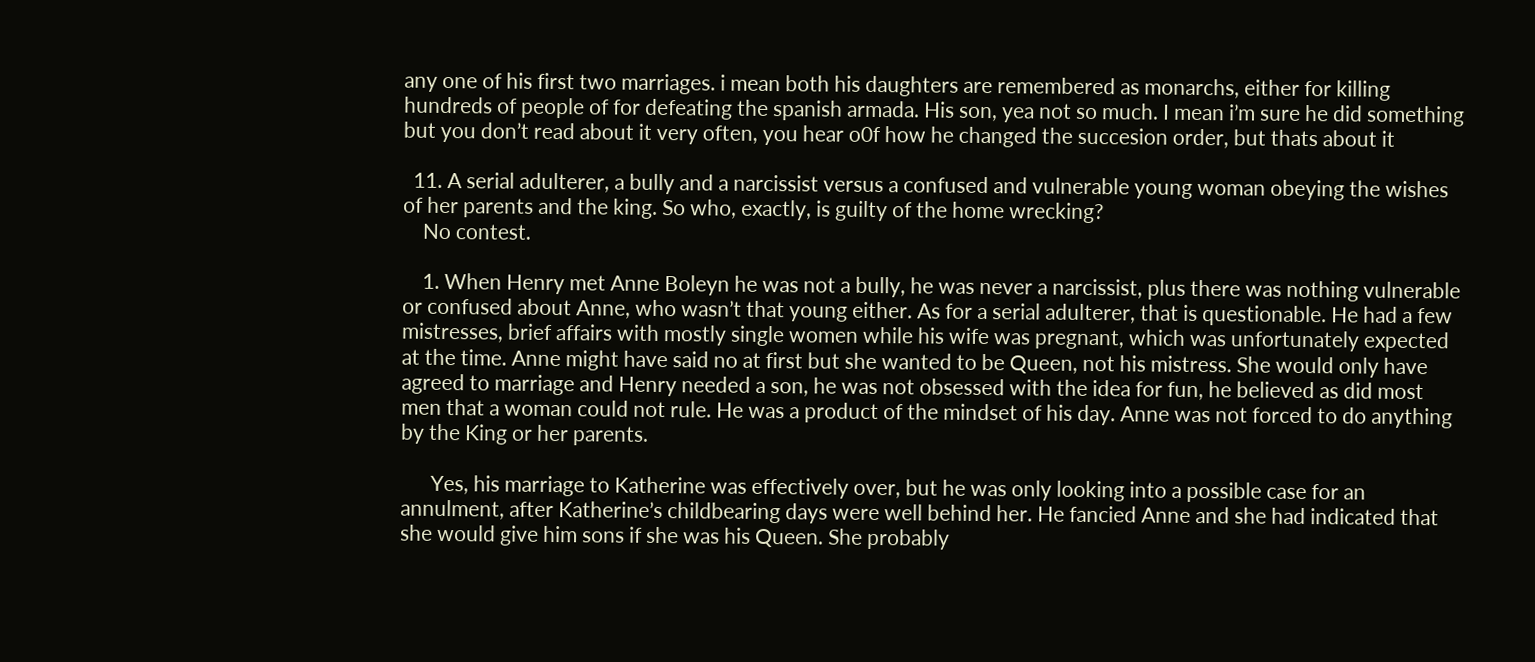any one of his first two marriages. i mean both his daughters are remembered as monarchs, either for killing hundreds of people of for defeating the spanish armada. His son, yea not so much. I mean i’m sure he did something but you don’t read about it very often, you hear o0f how he changed the succesion order, but thats about it

  11. A serial adulterer, a bully and a narcissist versus a confused and vulnerable young woman obeying the wishes of her parents and the king. So who, exactly, is guilty of the home wrecking?
    No contest.

    1. When Henry met Anne Boleyn he was not a bully, he was never a narcissist, plus there was nothing vulnerable or confused about Anne, who wasn’t that young either. As for a serial adulterer, that is questionable. He had a few mistresses, brief affairs with mostly single women while his wife was pregnant, which was unfortunately expected at the time. Anne might have said no at first but she wanted to be Queen, not his mistress. She would only have agreed to marriage and Henry needed a son, he was not obsessed with the idea for fun, he believed as did most men that a woman could not rule. He was a product of the mindset of his day. Anne was not forced to do anything by the King or her parents.

      Yes, his marriage to Katherine was effectively over, but he was only looking into a possible case for an annulment, after Katherine’s childbearing days were well behind her. He fancied Anne and she had indicated that she would give him sons if she was his Queen. She probably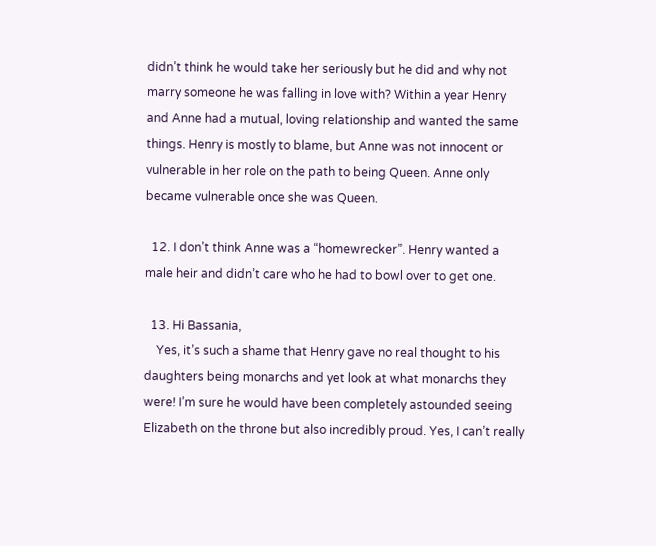didn’t think he would take her seriously but he did and why not marry someone he was falling in love with? Within a year Henry and Anne had a mutual, loving relationship and wanted the same things. Henry is mostly to blame, but Anne was not innocent or vulnerable in her role on the path to being Queen. Anne only became vulnerable once she was Queen.

  12. I don’t think Anne was a “homewrecker”. Henry wanted a male heir and didn’t care who he had to bowl over to get one.

  13. Hi Bassania,
    Yes, it’s such a shame that Henry gave no real thought to his daughters being monarchs and yet look at what monarchs they were! I’m sure he would have been completely astounded seeing Elizabeth on the throne but also incredibly proud. Yes, I can’t really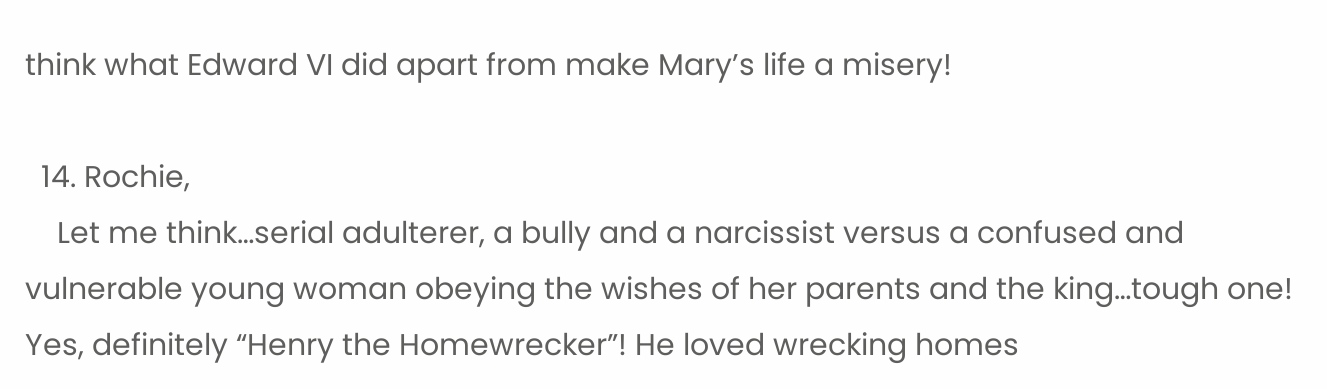think what Edward VI did apart from make Mary’s life a misery!

  14. Rochie,
    Let me think…serial adulterer, a bully and a narcissist versus a confused and vulnerable young woman obeying the wishes of her parents and the king…tough one! Yes, definitely “Henry the Homewrecker”! He loved wrecking homes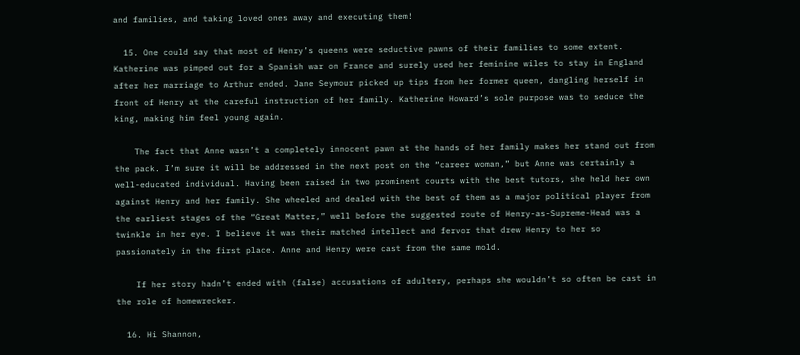and families, and taking loved ones away and executing them!

  15. One could say that most of Henry’s queens were seductive pawns of their families to some extent. Katherine was pimped out for a Spanish war on France and surely used her feminine wiles to stay in England after her marriage to Arthur ended. Jane Seymour picked up tips from her former queen, dangling herself in front of Henry at the careful instruction of her family. Katherine Howard’s sole purpose was to seduce the king, making him feel young again.

    The fact that Anne wasn’t a completely innocent pawn at the hands of her family makes her stand out from the pack. I’m sure it will be addressed in the next post on the “career woman,” but Anne was certainly a well-educated individual. Having been raised in two prominent courts with the best tutors, she held her own against Henry and her family. She wheeled and dealed with the best of them as a major political player from the earliest stages of the “Great Matter,” well before the suggested route of Henry-as-Supreme-Head was a twinkle in her eye. I believe it was their matched intellect and fervor that drew Henry to her so passionately in the first place. Anne and Henry were cast from the same mold.

    If her story hadn’t ended with (false) accusations of adultery, perhaps she wouldn’t so often be cast in the role of homewrecker.

  16. Hi Shannon,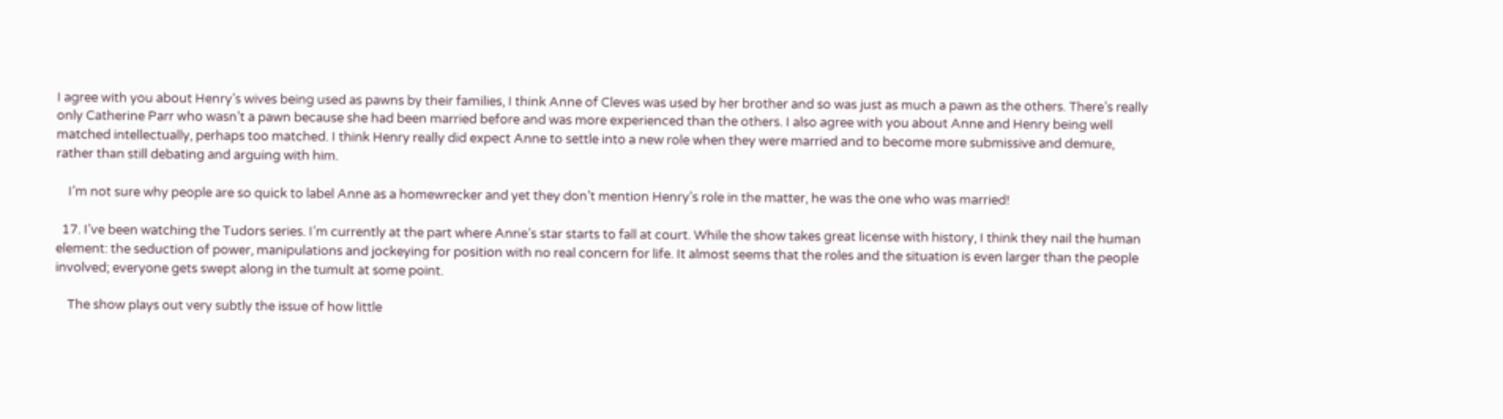I agree with you about Henry’s wives being used as pawns by their families, I think Anne of Cleves was used by her brother and so was just as much a pawn as the others. There’s really only Catherine Parr who wasn’t a pawn because she had been married before and was more experienced than the others. I also agree with you about Anne and Henry being well matched intellectually, perhaps too matched. I think Henry really did expect Anne to settle into a new role when they were married and to become more submissive and demure, rather than still debating and arguing with him.

    I’m not sure why people are so quick to label Anne as a homewrecker and yet they don’t mention Henry’s role in the matter, he was the one who was married!

  17. I’ve been watching the Tudors series. I’m currently at the part where Anne’s star starts to fall at court. While the show takes great license with history, I think they nail the human element: the seduction of power, manipulations and jockeying for position with no real concern for life. It almost seems that the roles and the situation is even larger than the people involved; everyone gets swept along in the tumult at some point.

    The show plays out very subtly the issue of how little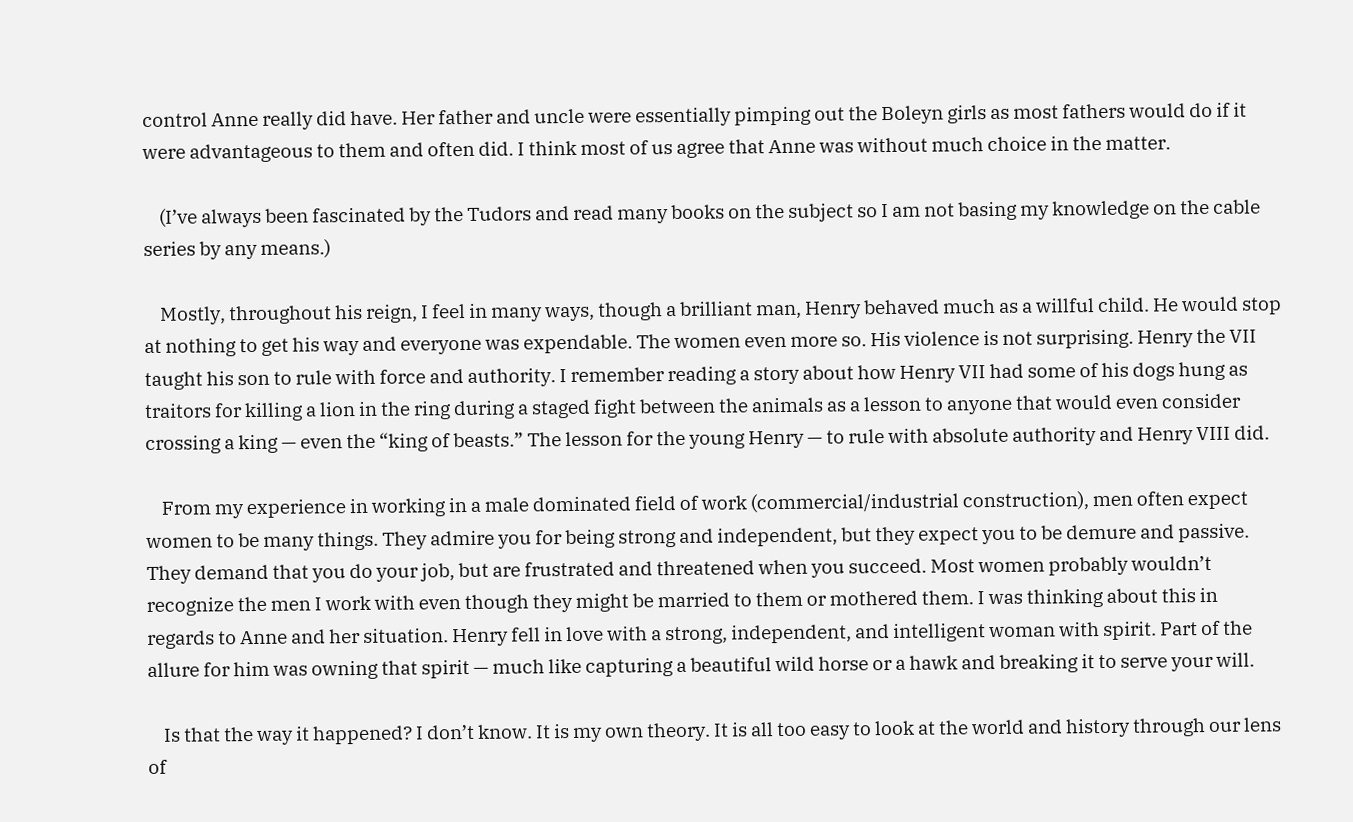control Anne really did have. Her father and uncle were essentially pimping out the Boleyn girls as most fathers would do if it were advantageous to them and often did. I think most of us agree that Anne was without much choice in the matter.

    (I’ve always been fascinated by the Tudors and read many books on the subject so I am not basing my knowledge on the cable series by any means.)

    Mostly, throughout his reign, I feel in many ways, though a brilliant man, Henry behaved much as a willful child. He would stop at nothing to get his way and everyone was expendable. The women even more so. His violence is not surprising. Henry the VII taught his son to rule with force and authority. I remember reading a story about how Henry VII had some of his dogs hung as traitors for killing a lion in the ring during a staged fight between the animals as a lesson to anyone that would even consider crossing a king — even the “king of beasts.” The lesson for the young Henry — to rule with absolute authority and Henry VIII did.

    From my experience in working in a male dominated field of work (commercial/industrial construction), men often expect women to be many things. They admire you for being strong and independent, but they expect you to be demure and passive. They demand that you do your job, but are frustrated and threatened when you succeed. Most women probably wouldn’t recognize the men I work with even though they might be married to them or mothered them. I was thinking about this in regards to Anne and her situation. Henry fell in love with a strong, independent, and intelligent woman with spirit. Part of the allure for him was owning that spirit — much like capturing a beautiful wild horse or a hawk and breaking it to serve your will.

    Is that the way it happened? I don’t know. It is my own theory. It is all too easy to look at the world and history through our lens of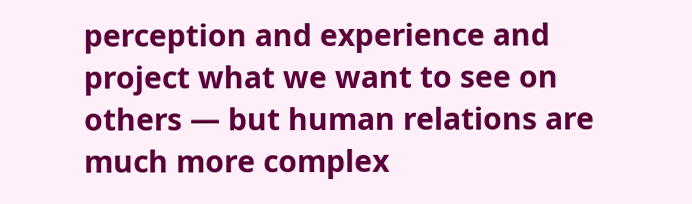perception and experience and project what we want to see on others — but human relations are much more complex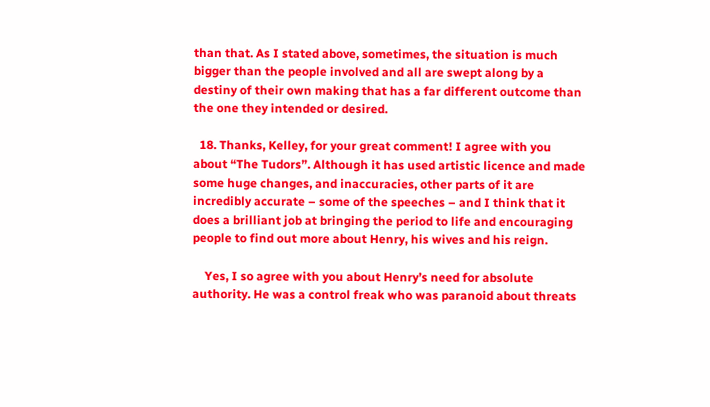than that. As I stated above, sometimes, the situation is much bigger than the people involved and all are swept along by a destiny of their own making that has a far different outcome than the one they intended or desired.

  18. Thanks, Kelley, for your great comment! I agree with you about “The Tudors”. Although it has used artistic licence and made some huge changes, and inaccuracies, other parts of it are incredibly accurate – some of the speeches – and I think that it does a brilliant job at bringing the period to life and encouraging people to find out more about Henry, his wives and his reign.

    Yes, I so agree with you about Henry’s need for absolute authority. He was a control freak who was paranoid about threats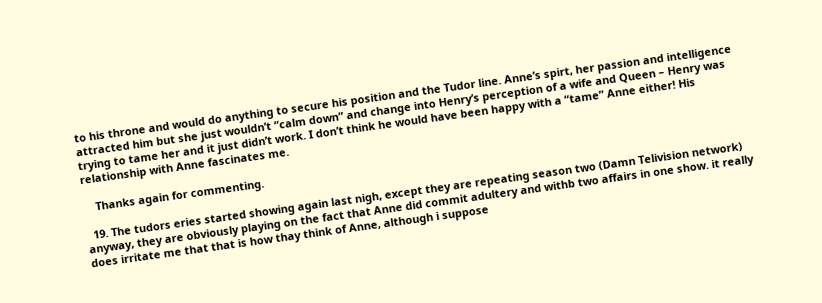to his throne and would do anything to secure his position and the Tudor line. Anne’s spirt, her passion and intelligence attracted him but she just wouldn’t “calm down” and change into Henry’s perception of a wife and Queen – Henry was trying to tame her and it just didn’t work. I don’t think he would have been happy with a “tame” Anne either! His relationship with Anne fascinates me.

    Thanks again for commenting.

  19. The tudors eries started showing again last nigh, except they are repeating season two (Damn Telivision network) anyway, they are obviously playing on the fact that Anne did commit adultery and withb two affairs in one show. it really does irritate me that that is how thay think of Anne, although i suppose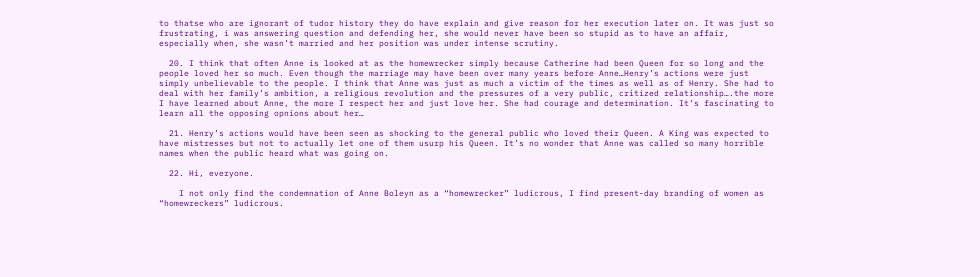to thatse who are ignorant of tudor history they do have explain and give reason for her execution later on. It was just so frustrating, i was answering question and defending her, she would never have been so stupid as to have an affair, especially when, she wasn’t married and her position was under intense scrutiny.

  20. I think that often Anne is looked at as the homewrecker simply because Catherine had been Queen for so long and the people loved her so much. Even though the marriage may have been over many years before Anne…Henry’s actions were just simply unbelievable to the people. I think that Anne was just as much a victim of the times as well as of Henry. She had to deal with her family’s ambition, a religious revolution and the pressures of a very public, critized relationship….the more I have learned about Anne, the more I respect her and just love her. She had courage and determination. It’s fascinating to learn all the opposing opnions about her…

  21. Henry’s actions would have been seen as shocking to the general public who loved their Queen. A King was expected to have mistresses but not to actually let one of them usurp his Queen. It’s no wonder that Anne was called so many horrible names when the public heard what was going on.

  22. Hi, everyone.

    I not only find the condemnation of Anne Boleyn as a “homewrecker” ludicrous, I find present-day branding of women as “homewreckers” ludicrous.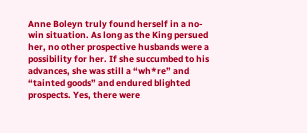Anne Boleyn truly found herself in a no-win situation. As long as the King persued her, no other prospective husbands were a possibility for her. If she succumbed to his advances, she was still a “wh*re” and “tainted goods” and endured blighted prospects. Yes, there were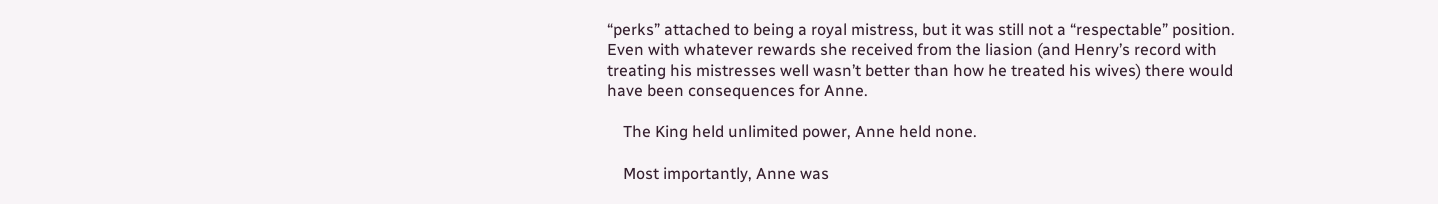“perks” attached to being a royal mistress, but it was still not a “respectable” position. Even with whatever rewards she received from the liasion (and Henry’s record with treating his mistresses well wasn’t better than how he treated his wives) there would have been consequences for Anne.

    The King held unlimited power, Anne held none.

    Most importantly, Anne was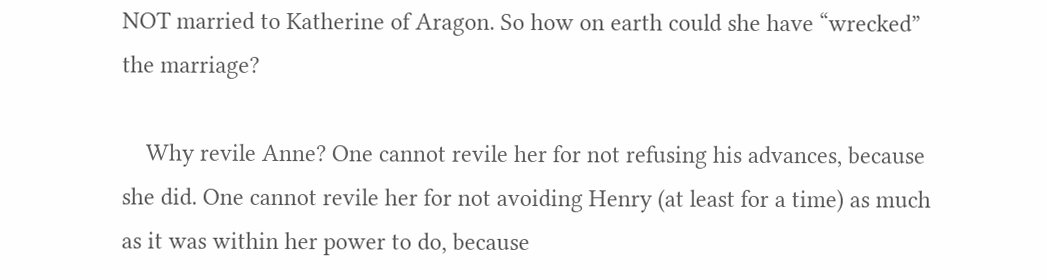NOT married to Katherine of Aragon. So how on earth could she have “wrecked” the marriage?

    Why revile Anne? One cannot revile her for not refusing his advances, because she did. One cannot revile her for not avoiding Henry (at least for a time) as much as it was within her power to do, because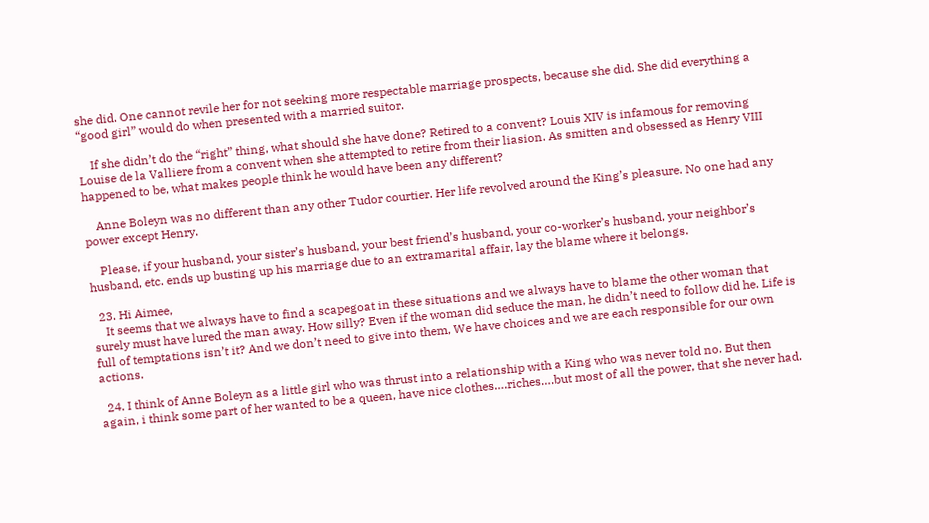she did. One cannot revile her for not seeking more respectable marriage prospects, because she did. She did everything a “good girl” would do when presented with a married suitor.

    If she didn’t do the “right” thing, what should she have done? Retired to a convent? Louis XIV is infamous for removing Louise de la Valliere from a convent when she attempted to retire from their liasion. As smitten and obsessed as Henry VIII happened to be, what makes people think he would have been any different?

    Anne Boleyn was no different than any other Tudor courtier. Her life revolved around the King’s pleasure. No one had any power except Henry.

    Please, if your husband, your sister’s husband, your best friend’s husband, your co-worker’s husband, your neighbor’s husband, etc. ends up busting up his marriage due to an extramarital affair, lay the blame where it belongs.

  23. Hi Aimee,
    It seems that we always have to find a scapegoat in these situations and we always have to blame the other woman that surely must have lured the man away. How silly? Even if the woman did seduce the man, he didn’t need to follow did he. Life is full of temptations isn’t it? And we don’t need to give into them, We have choices and we are each responsible for our own actions.

  24. I think of Anne Boleyn as a little girl who was thrust into a relationship with a King who was never told no. But then again, i think some part of her wanted to be a queen, have nice clothes….riches….but most of all the power, that she never had.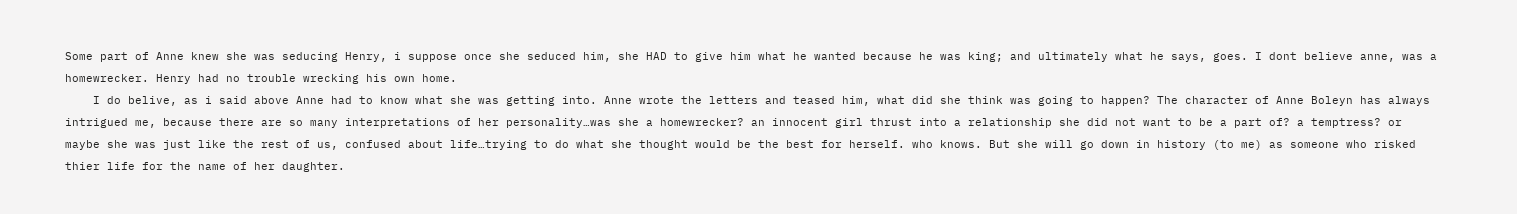Some part of Anne knew she was seducing Henry, i suppose once she seduced him, she HAD to give him what he wanted because he was king; and ultimately what he says, goes. I dont believe anne, was a homewrecker. Henry had no trouble wrecking his own home.
    I do belive, as i said above Anne had to know what she was getting into. Anne wrote the letters and teased him, what did she think was going to happen? The character of Anne Boleyn has always intrigued me, because there are so many interpretations of her personality…was she a homewrecker? an innocent girl thrust into a relationship she did not want to be a part of? a temptress? or maybe she was just like the rest of us, confused about life…trying to do what she thought would be the best for herself. who knows. But she will go down in history (to me) as someone who risked thier life for the name of her daughter.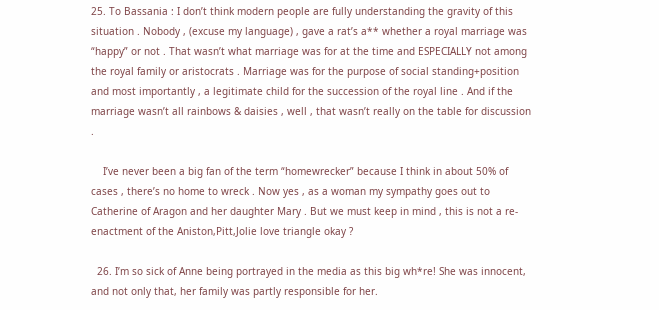25. To Bassania : I don’t think modern people are fully understanding the gravity of this situation . Nobody , (excuse my language) , gave a rat’s a** whether a royal marriage was “happy” or not . That wasn’t what marriage was for at the time and ESPECIALLY not among the royal family or aristocrats . Marriage was for the purpose of social standing+position and most importantly , a legitimate child for the succession of the royal line . And if the marriage wasn’t all rainbows & daisies , well , that wasn’t really on the table for discussion .

    I’ve never been a big fan of the term “homewrecker” because I think in about 50% of cases , there’s no home to wreck . Now yes , as a woman my sympathy goes out to Catherine of Aragon and her daughter Mary . But we must keep in mind , this is not a re-enactment of the Aniston,Pitt,Jolie love triangle okay ?

  26. I’m so sick of Anne being portrayed in the media as this big wh*re! She was innocent, and not only that, her family was partly responsible for her.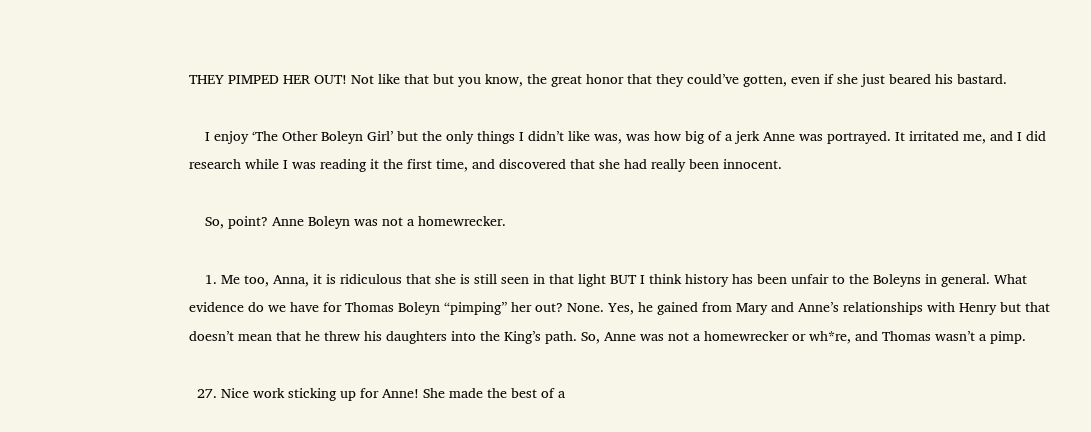THEY PIMPED HER OUT! Not like that but you know, the great honor that they could’ve gotten, even if she just beared his bastard.

    I enjoy ‘The Other Boleyn Girl’ but the only things I didn’t like was, was how big of a jerk Anne was portrayed. It irritated me, and I did research while I was reading it the first time, and discovered that she had really been innocent.

    So, point? Anne Boleyn was not a homewrecker.

    1. Me too, Anna, it is ridiculous that she is still seen in that light BUT I think history has been unfair to the Boleyns in general. What evidence do we have for Thomas Boleyn “pimping” her out? None. Yes, he gained from Mary and Anne’s relationships with Henry but that doesn’t mean that he threw his daughters into the King’s path. So, Anne was not a homewrecker or wh*re, and Thomas wasn’t a pimp.

  27. Nice work sticking up for Anne! She made the best of a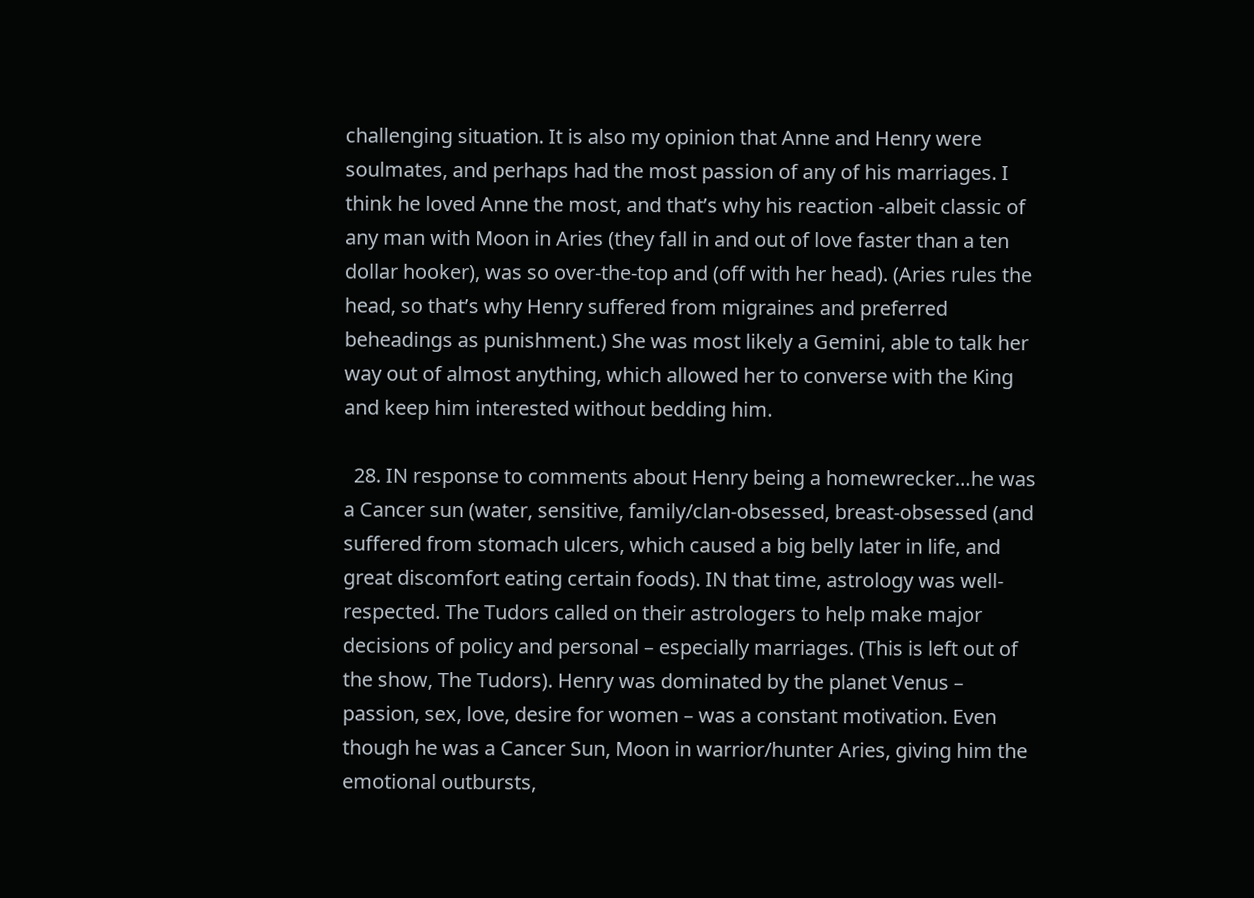challenging situation. It is also my opinion that Anne and Henry were soulmates, and perhaps had the most passion of any of his marriages. I think he loved Anne the most, and that’s why his reaction -albeit classic of any man with Moon in Aries (they fall in and out of love faster than a ten dollar hooker), was so over-the-top and (off with her head). (Aries rules the head, so that’s why Henry suffered from migraines and preferred beheadings as punishment.) She was most likely a Gemini, able to talk her way out of almost anything, which allowed her to converse with the King and keep him interested without bedding him.

  28. IN response to comments about Henry being a homewrecker…he was a Cancer sun (water, sensitive, family/clan-obsessed, breast-obsessed (and suffered from stomach ulcers, which caused a big belly later in life, and great discomfort eating certain foods). IN that time, astrology was well-respected. The Tudors called on their astrologers to help make major decisions of policy and personal – especially marriages. (This is left out of the show, The Tudors). Henry was dominated by the planet Venus – passion, sex, love, desire for women – was a constant motivation. Even though he was a Cancer Sun, Moon in warrior/hunter Aries, giving him the emotional outbursts,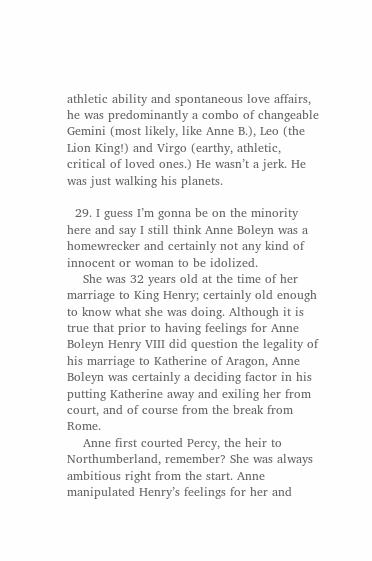athletic ability and spontaneous love affairs, he was predominantly a combo of changeable Gemini (most likely, like Anne B.), Leo (the Lion King!) and Virgo (earthy, athletic, critical of loved ones.) He wasn’t a jerk. He was just walking his planets.

  29. I guess I’m gonna be on the minority here and say I still think Anne Boleyn was a homewrecker and certainly not any kind of innocent or woman to be idolized.
    She was 32 years old at the time of her marriage to King Henry; certainly old enough to know what she was doing. Although it is true that prior to having feelings for Anne Boleyn Henry VIII did question the legality of his marriage to Katherine of Aragon, Anne Boleyn was certainly a deciding factor in his putting Katherine away and exiling her from court, and of course from the break from Rome.
    Anne first courted Percy, the heir to Northumberland, remember? She was always ambitious right from the start. Anne manipulated Henry’s feelings for her and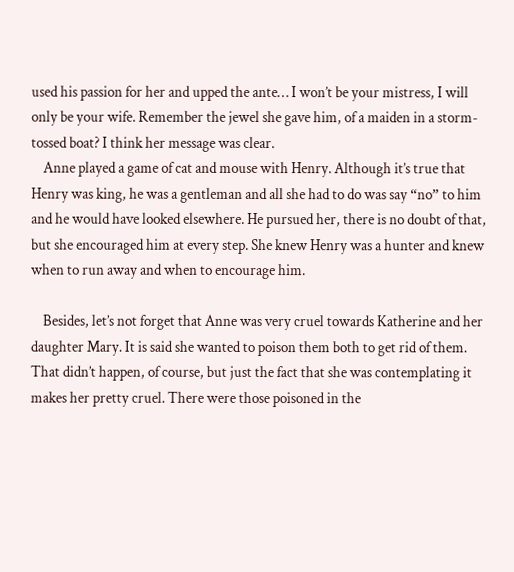used his passion for her and upped the ante… I won’t be your mistress, I will only be your wife. Remember the jewel she gave him, of a maiden in a storm-tossed boat? I think her message was clear.
    Anne played a game of cat and mouse with Henry. Although it’s true that Henry was king, he was a gentleman and all she had to do was say “no” to him and he would have looked elsewhere. He pursued her, there is no doubt of that, but she encouraged him at every step. She knew Henry was a hunter and knew when to run away and when to encourage him.

    Besides, let’s not forget that Anne was very cruel towards Katherine and her daughter Mary. It is said she wanted to poison them both to get rid of them. That didn’t happen, of course, but just the fact that she was contemplating it makes her pretty cruel. There were those poisoned in the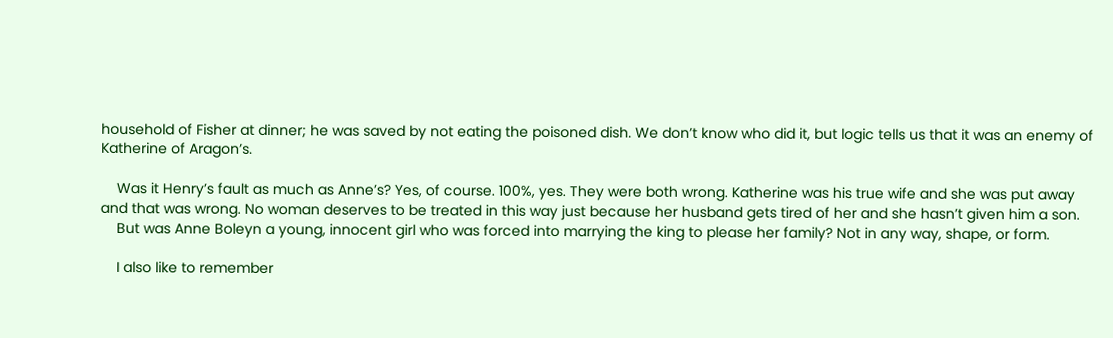household of Fisher at dinner; he was saved by not eating the poisoned dish. We don’t know who did it, but logic tells us that it was an enemy of Katherine of Aragon’s.

    Was it Henry’s fault as much as Anne’s? Yes, of course. 100%, yes. They were both wrong. Katherine was his true wife and she was put away and that was wrong. No woman deserves to be treated in this way just because her husband gets tired of her and she hasn’t given him a son.
    But was Anne Boleyn a young, innocent girl who was forced into marrying the king to please her family? Not in any way, shape, or form.

    I also like to remember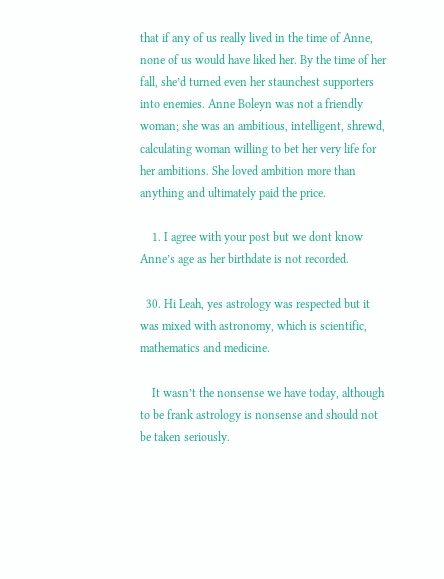that if any of us really lived in the time of Anne, none of us would have liked her. By the time of her fall, she’d turned even her staunchest supporters into enemies. Anne Boleyn was not a friendly woman; she was an ambitious, intelligent, shrewd, calculating woman willing to bet her very life for her ambitions. She loved ambition more than anything and ultimately paid the price.

    1. I agree with your post but we dont know Anne’s age as her birthdate is not recorded.

  30. Hi Leah, yes astrology was respected but it was mixed with astronomy, which is scientific, mathematics and medicine.

    It wasn’t the nonsense we have today, although to be frank astrology is nonsense and should not be taken seriously.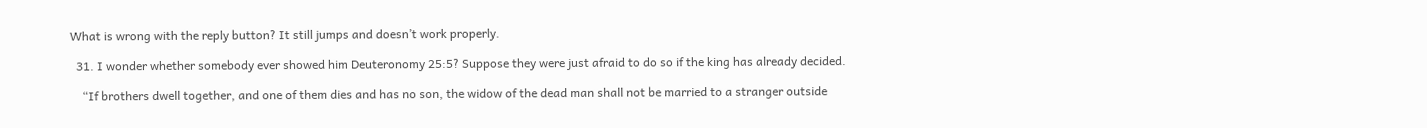What is wrong with the reply button? It still jumps and doesn’t work properly.

  31. I wonder whether somebody ever showed him Deuteronomy 25:5? Suppose they were just afraid to do so if the king has already decided.

    “If brothers dwell together, and one of them dies and has no son, the widow of the dead man shall not be married to a stranger outside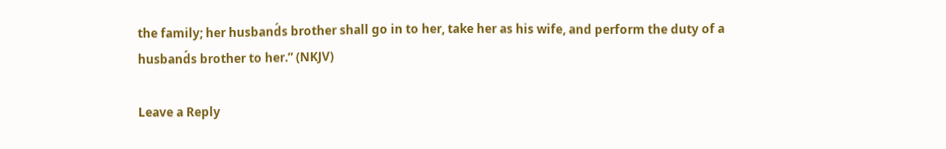the family; her husband́s brother shall go in to her, take her as his wife, and perform the duty of a husband́s brother to her.” (NKJV)

Leave a Reply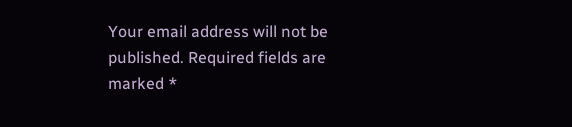Your email address will not be published. Required fields are marked *